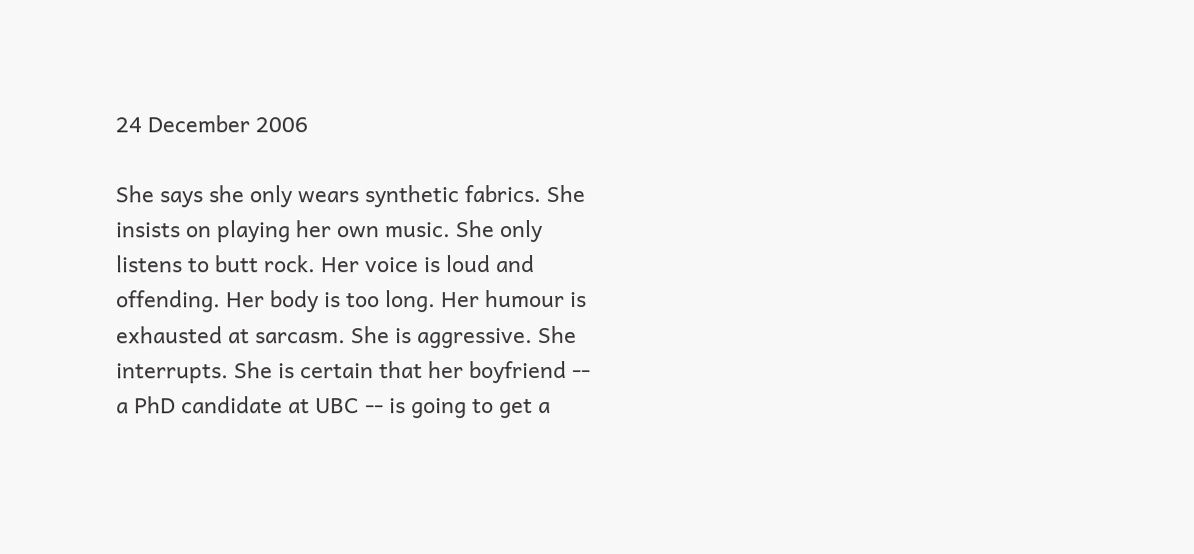24 December 2006

She says she only wears synthetic fabrics. She insists on playing her own music. She only listens to butt rock. Her voice is loud and offending. Her body is too long. Her humour is exhausted at sarcasm. She is aggressive. She interrupts. She is certain that her boyfriend -- a PhD candidate at UBC -- is going to get a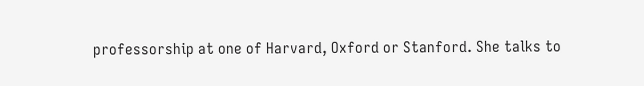professorship at one of Harvard, Oxford or Stanford. She talks to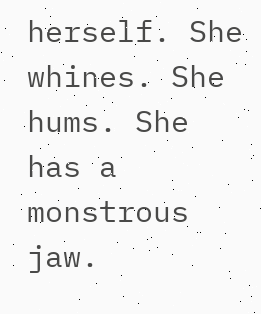herself. She whines. She hums. She has a monstrous jaw.